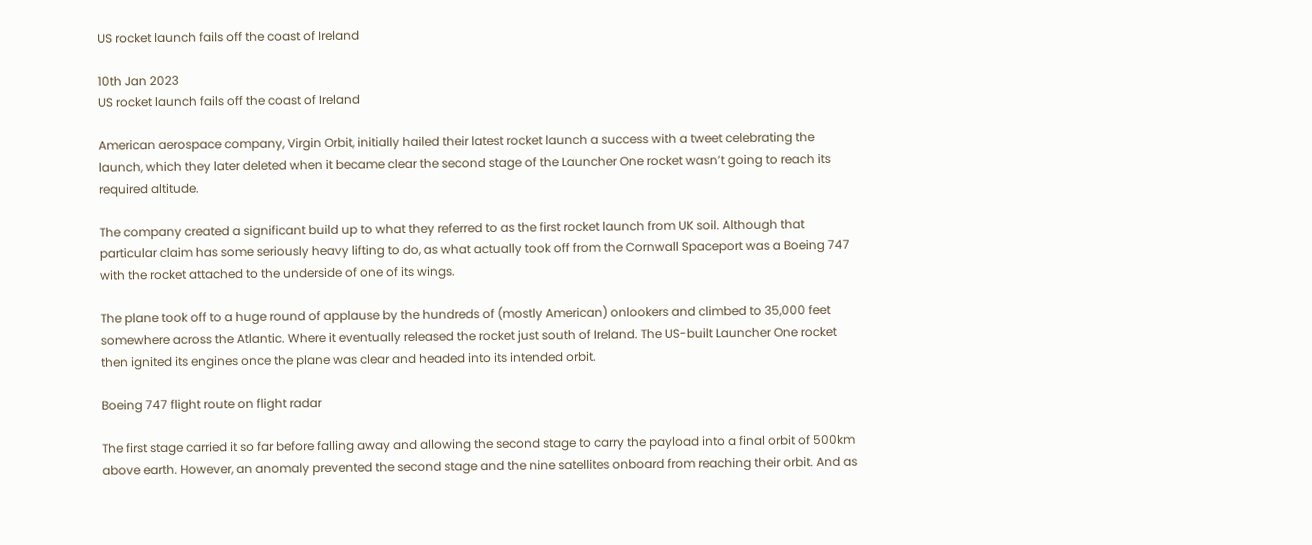US rocket launch fails off the coast of Ireland

10th Jan 2023
US rocket launch fails off the coast of Ireland

American aerospace company, Virgin Orbit, initially hailed their latest rocket launch a success with a tweet celebrating the launch, which they later deleted when it became clear the second stage of the Launcher One rocket wasn’t going to reach its required altitude.

The company created a significant build up to what they referred to as the first rocket launch from UK soil. Although that particular claim has some seriously heavy lifting to do, as what actually took off from the Cornwall Spaceport was a Boeing 747 with the rocket attached to the underside of one of its wings.

The plane took off to a huge round of applause by the hundreds of (mostly American) onlookers and climbed to 35,000 feet somewhere across the Atlantic. Where it eventually released the rocket just south of Ireland. The US-built Launcher One rocket then ignited its engines once the plane was clear and headed into its intended orbit.

Boeing 747 flight route on flight radar

The first stage carried it so far before falling away and allowing the second stage to carry the payload into a final orbit of 500km above earth. However, an anomaly prevented the second stage and the nine satellites onboard from reaching their orbit. And as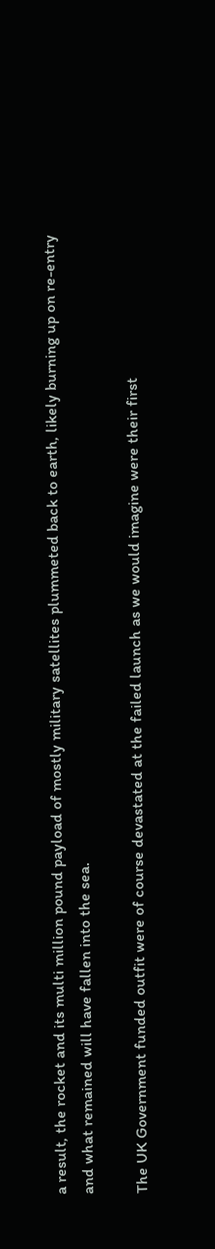a result, the rocket and its multi million pound payload of mostly military satellites plummeted back to earth, likely burning up on re-entry and what remained will have fallen into the sea.

The UK Government funded outfit were of course devastated at the failed launch as we would imagine were their first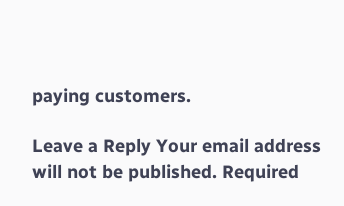paying customers.

Leave a Reply Your email address will not be published. Required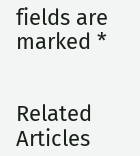fields are marked *


Related Articles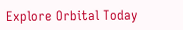Explore Orbital Today